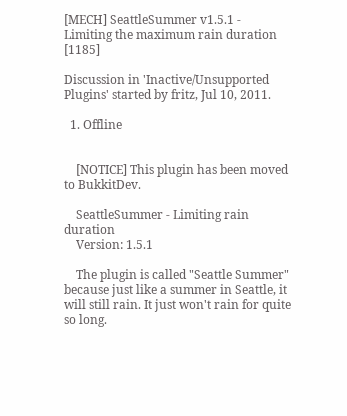[MECH] SeattleSummer v1.5.1 - Limiting the maximum rain duration [1185]

Discussion in 'Inactive/Unsupported Plugins' started by fritz, Jul 10, 2011.

  1. Offline


    [NOTICE] This plugin has been moved to BukkitDev.

    SeattleSummer - Limiting rain duration
    Version: 1.5.1

    The plugin is called "Seattle Summer" because just like a summer in Seattle, it will still rain. It just won't rain for quite so long.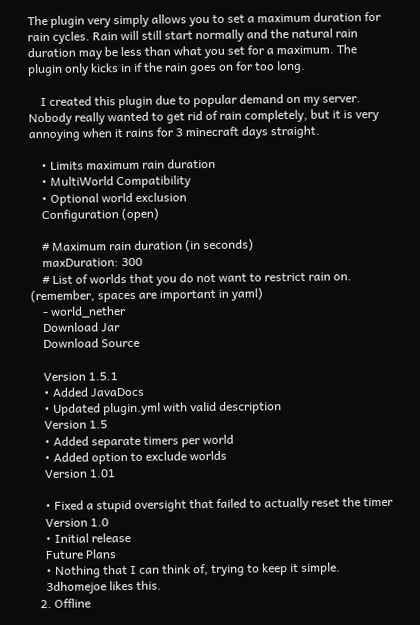The plugin very simply allows you to set a maximum duration for rain cycles. Rain will still start normally and the natural rain duration may be less than what you set for a maximum. The plugin only kicks in if the rain goes on for too long.

    I created this plugin due to popular demand on my server. Nobody really wanted to get rid of rain completely, but it is very annoying when it rains for 3 minecraft days straight.

    • Limits maximum rain duration
    • MultiWorld Compatibility
    • Optional world exclusion
    Configuration (open)

    # Maximum rain duration (in seconds)
    maxDuration: 300
    # List of worlds that you do not want to restrict rain on. (remember, spaces are important in yaml)
    - world_nether
    Download Jar
    Download Source

    Version 1.5.1
    • Added JavaDocs
    • Updated plugin.yml with valid description
    Version 1.5
    • Added separate timers per world
    • Added option to exclude worlds
    Version 1.01

    • Fixed a stupid oversight that failed to actually reset the timer
    Version 1.0
    • Initial release
    Future Plans
    • Nothing that I can think of, trying to keep it simple.
    3dhomejoe likes this.
  2. Offline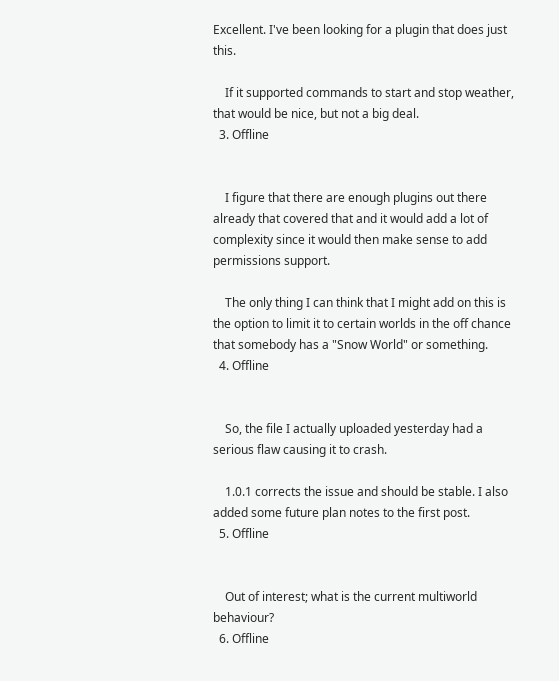Excellent. I've been looking for a plugin that does just this.

    If it supported commands to start and stop weather, that would be nice, but not a big deal.
  3. Offline


    I figure that there are enough plugins out there already that covered that and it would add a lot of complexity since it would then make sense to add permissions support.

    The only thing I can think that I might add on this is the option to limit it to certain worlds in the off chance that somebody has a "Snow World" or something.
  4. Offline


    So, the file I actually uploaded yesterday had a serious flaw causing it to crash.

    1.0.1 corrects the issue and should be stable. I also added some future plan notes to the first post.
  5. Offline


    Out of interest; what is the current multiworld behaviour?
  6. Offline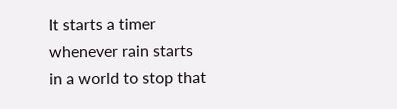It starts a timer whenever rain starts in a world to stop that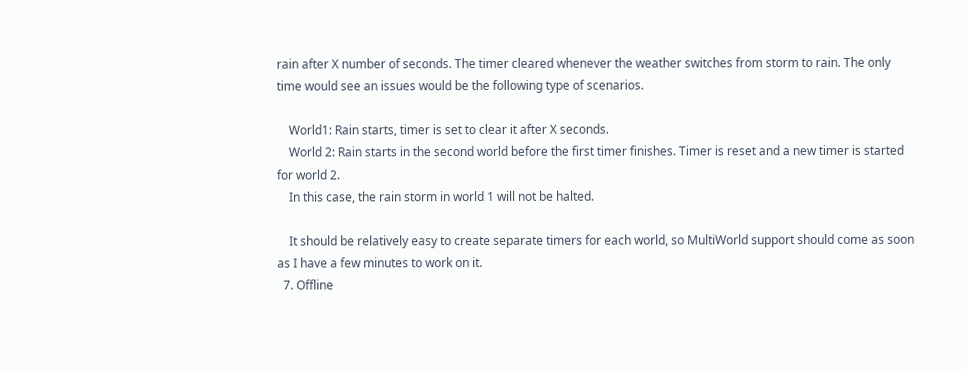rain after X number of seconds. The timer cleared whenever the weather switches from storm to rain. The only time would see an issues would be the following type of scenarios.

    World1: Rain starts, timer is set to clear it after X seconds.
    World 2: Rain starts in the second world before the first timer finishes. Timer is reset and a new timer is started for world 2.
    In this case, the rain storm in world 1 will not be halted.

    It should be relatively easy to create separate timers for each world, so MultiWorld support should come as soon as I have a few minutes to work on it.
  7. Offline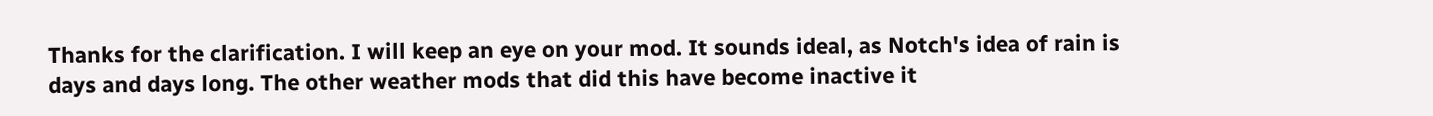Thanks for the clarification. I will keep an eye on your mod. It sounds ideal, as Notch's idea of rain is days and days long. The other weather mods that did this have become inactive it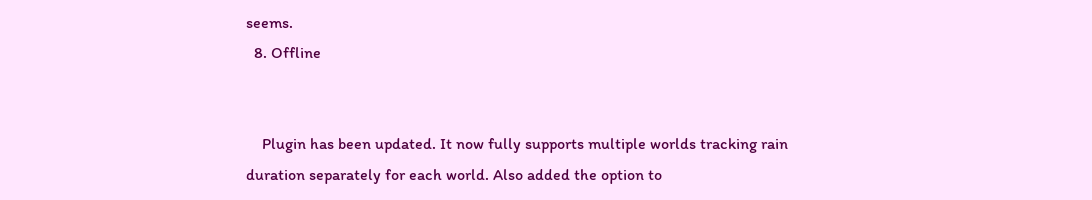seems.
  8. Offline


    Plugin has been updated. It now fully supports multiple worlds tracking rain duration separately for each world. Also added the option to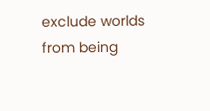exclude worlds from being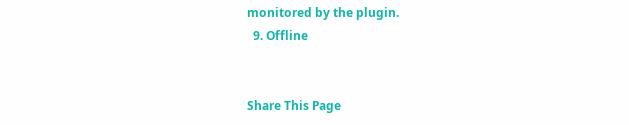monitored by the plugin.
  9. Offline


Share This Page